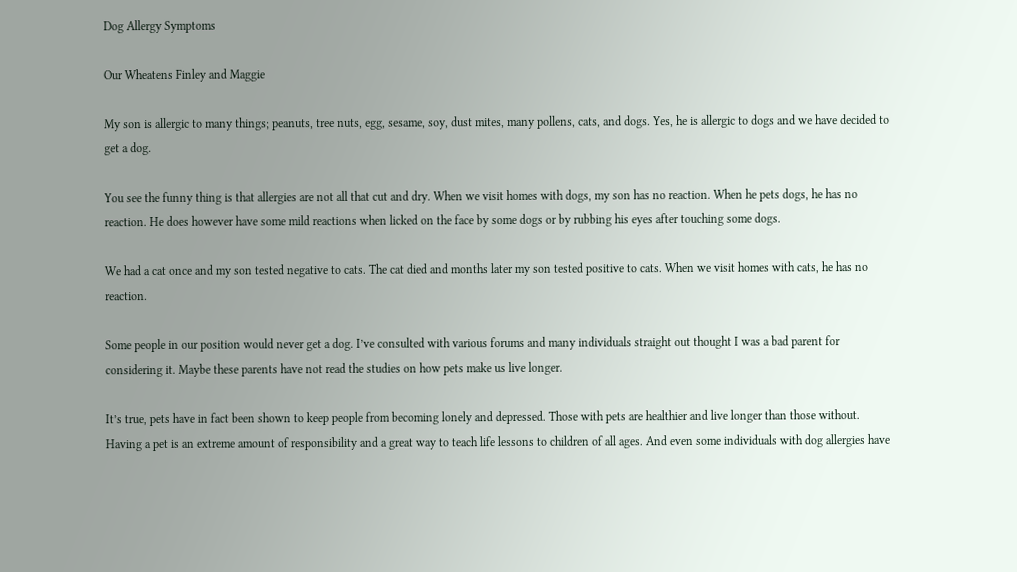Dog Allergy Symptoms

Our Wheatens Finley and Maggie

My son is allergic to many things; peanuts, tree nuts, egg, sesame, soy, dust mites, many pollens, cats, and dogs. Yes, he is allergic to dogs and we have decided to get a dog.

You see the funny thing is that allergies are not all that cut and dry. When we visit homes with dogs, my son has no reaction. When he pets dogs, he has no reaction. He does however have some mild reactions when licked on the face by some dogs or by rubbing his eyes after touching some dogs.

We had a cat once and my son tested negative to cats. The cat died and months later my son tested positive to cats. When we visit homes with cats, he has no reaction.

Some people in our position would never get a dog. I’ve consulted with various forums and many individuals straight out thought I was a bad parent for considering it. Maybe these parents have not read the studies on how pets make us live longer.

It’s true, pets have in fact been shown to keep people from becoming lonely and depressed. Those with pets are healthier and live longer than those without. Having a pet is an extreme amount of responsibility and a great way to teach life lessons to children of all ages. And even some individuals with dog allergies have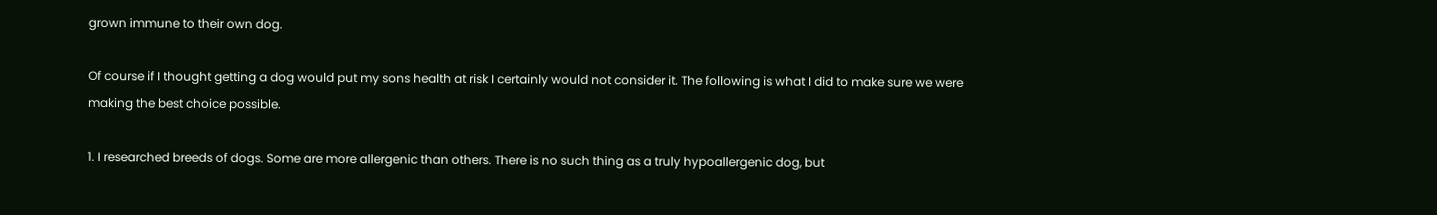grown immune to their own dog.

Of course if I thought getting a dog would put my sons health at risk I certainly would not consider it. The following is what I did to make sure we were making the best choice possible.

1. I researched breeds of dogs. Some are more allergenic than others. There is no such thing as a truly hypoallergenic dog, but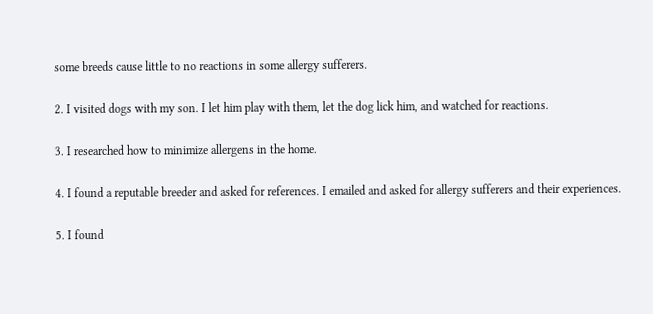some breeds cause little to no reactions in some allergy sufferers.

2. I visited dogs with my son. I let him play with them, let the dog lick him, and watched for reactions.

3. I researched how to minimize allergens in the home.

4. I found a reputable breeder and asked for references. I emailed and asked for allergy sufferers and their experiences.

5. I found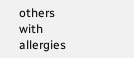others with allergies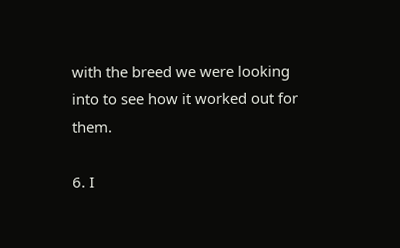with the breed we were looking into to see how it worked out for them.

6. I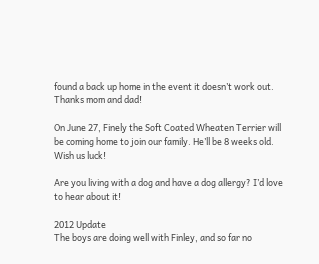found a back up home in the event it doesn’t work out. Thanks mom and dad!

On June 27, Finely the Soft Coated Wheaten Terrier will be coming home to join our family. He’ll be 8 weeks old. Wish us luck!

Are you living with a dog and have a dog allergy? I’d love to hear about it!

2012 Update
The boys are doing well with Finley, and so far no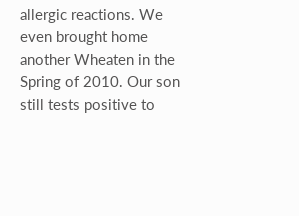allergic reactions. We even brought home another Wheaten in the Spring of 2010. Our son still tests positive to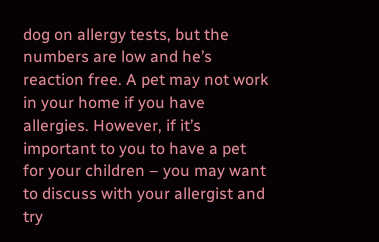dog on allergy tests, but the numbers are low and he’s reaction free. A pet may not work in your home if you have allergies. However, if it’s important to you to have a pet for your children – you may want to discuss with your allergist and try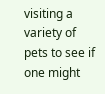visiting a variety of pets to see if one might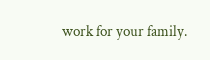work for your family.